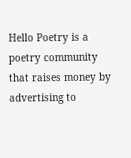Hello Poetry is a poetry community that raises money by advertising to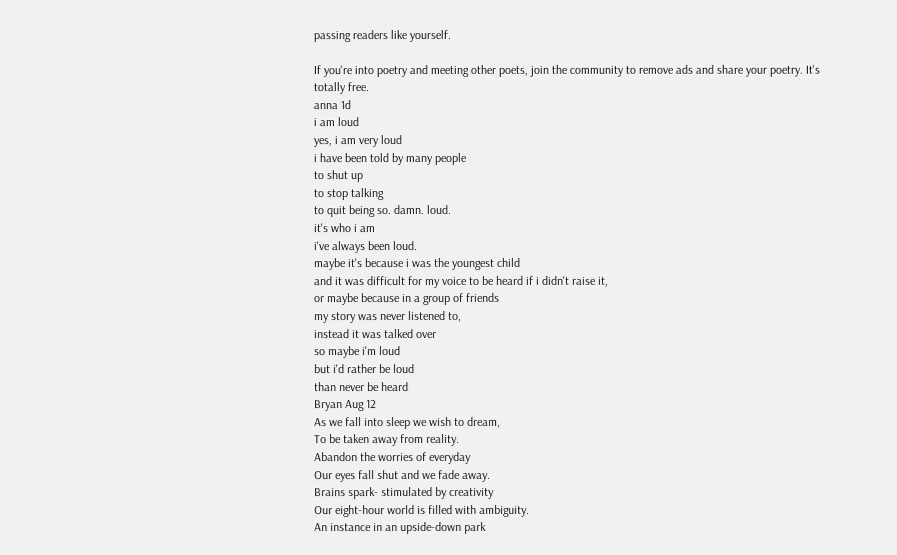passing readers like yourself.

If you're into poetry and meeting other poets, join the community to remove ads and share your poetry. It's totally free.
anna 1d
i am loud
yes, i am very loud
i have been told by many people
to shut up
to stop talking
to quit being so. damn. loud.
it's who i am
i've always been loud.
maybe it's because i was the youngest child
and it was difficult for my voice to be heard if i didn't raise it,
or maybe because in a group of friends
my story was never listened to,
instead it was talked over
so maybe i'm loud
but i'd rather be loud
than never be heard
Bryan Aug 12
As we fall into sleep we wish to dream,
To be taken away from reality.
Abandon the worries of everyday
Our eyes fall shut and we fade away.
Brains spark- stimulated by creativity
Our eight-hour world is filled with ambiguity.
An instance in an upside-down park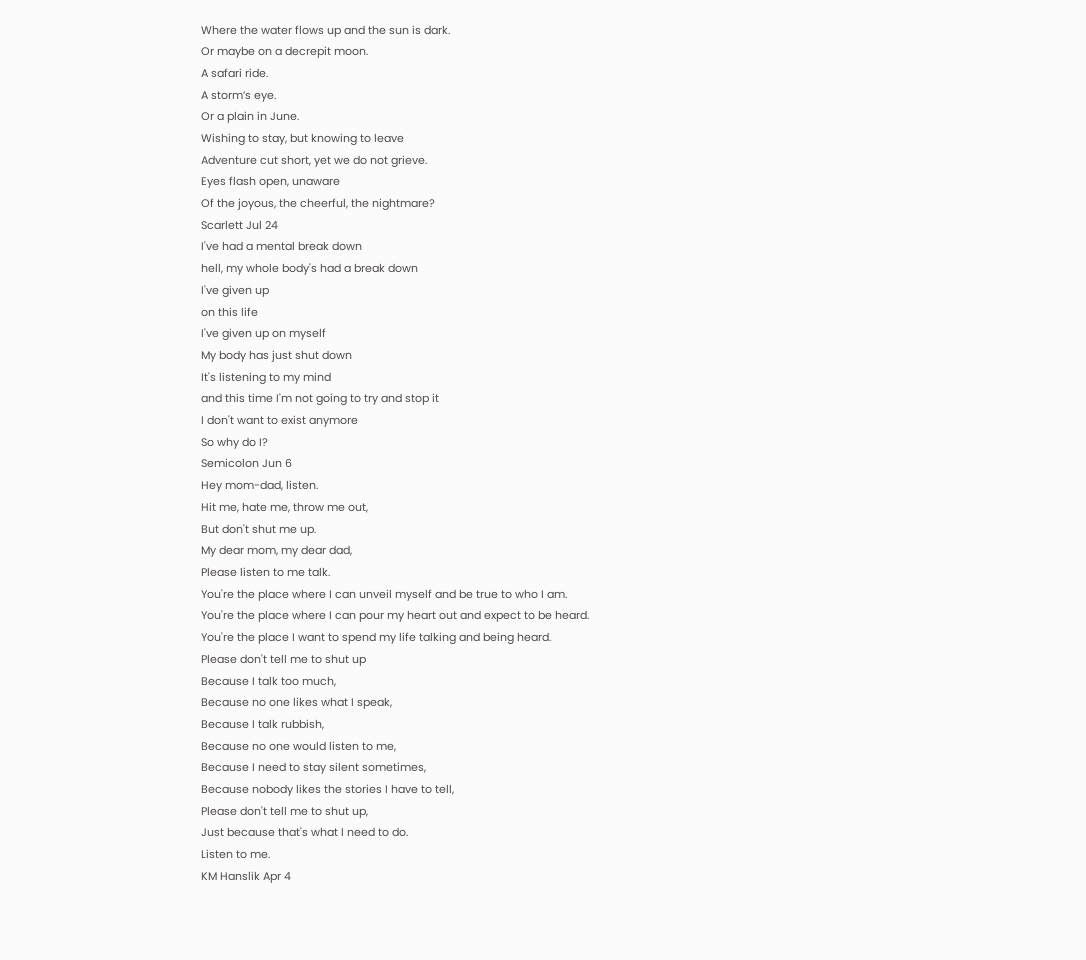Where the water flows up and the sun is dark.
Or maybe on a decrepit moon.
A safari ride.
A storm’s eye.
Or a plain in June.
Wishing to stay, but knowing to leave
Adventure cut short, yet we do not grieve.
Eyes flash open, unaware
Of the joyous, the cheerful, the nightmare?
Scarlett Jul 24
I've had a mental break down
hell, my whole body's had a break down
I've given up
on this life
I've given up on myself
My body has just shut down
It's listening to my mind
and this time I'm not going to try and stop it
I don't want to exist anymore
So why do I?
Semicolon Jun 6
Hey mom-dad, listen.
Hit me, hate me, throw me out,
But don't shut me up.
My dear mom, my dear dad,
Please listen to me talk.
You're the place where I can unveil myself and be true to who I am.
You're the place where I can pour my heart out and expect to be heard.
You're the place I want to spend my life talking and being heard.
Please don't tell me to shut up
Because I talk too much,
Because no one likes what I speak,
Because I talk rubbish,
Because no one would listen to me,
Because I need to stay silent sometimes,
Because nobody likes the stories I have to tell,
Please don't tell me to shut up,
Just because that's what I need to do.
Listen to me.
KM Hanslik Apr 4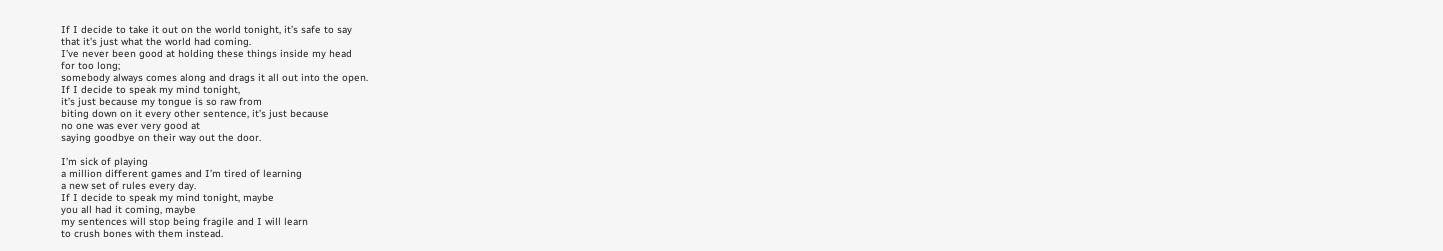If I decide to take it out on the world tonight, it’s safe to say
that it’s just what the world had coming.
I’ve never been good at holding these things inside my head
for too long;
somebody always comes along and drags it all out into the open.
If I decide to speak my mind tonight,
it’s just because my tongue is so raw from
biting down on it every other sentence, it’s just because
no one was ever very good at
saying goodbye on their way out the door.

I’m sick of playing
a million different games and I’m tired of learning
a new set of rules every day.
If I decide to speak my mind tonight, maybe
you all had it coming, maybe
my sentences will stop being fragile and I will learn
to crush bones with them instead.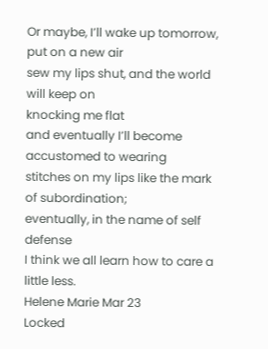Or maybe, I’ll wake up tomorrow, put on a new air
sew my lips shut, and the world will keep on
knocking me flat
and eventually I’ll become accustomed to wearing
stitches on my lips like the mark of subordination;
eventually, in the name of self defense
I think we all learn how to care a little less.
Helene Marie Mar 23
Locked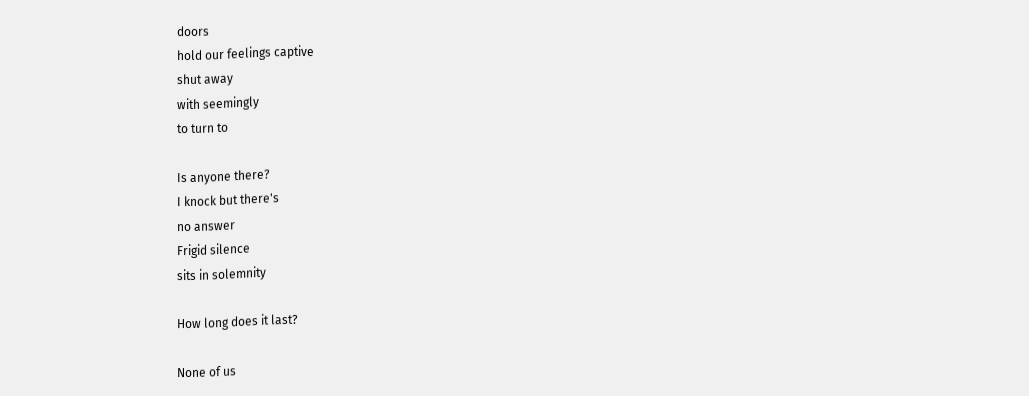doors
hold our feelings captive
shut away
with seemingly
to turn to

Is anyone there?
I knock but there's
no answer
Frigid silence
sits in solemnity

How long does it last?

None of us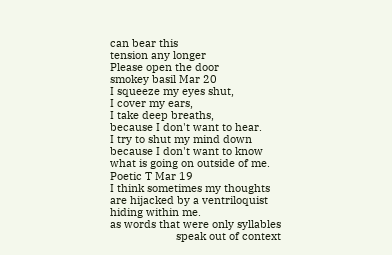can bear this
tension any longer
Please open the door
smokey basil Mar 20
I squeeze my eyes shut,
I cover my ears,
I take deep breaths,
because I don't want to hear.
I try to shut my mind down
because I don't want to know
what is going on outside of me.
Poetic T Mar 19
I think sometimes my thoughts
are hijacked by a ventriloquist
hiding within me.
as words that were only syllables
                      speak out of context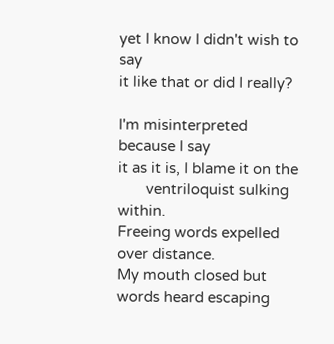yet I know I didn't wish to say
it like that or did I really?

I'm misinterpreted because I say
it as it is, I blame it on the
       ventriloquist sulking within.
Freeing words expelled over distance.
My mouth closed but words heard escaping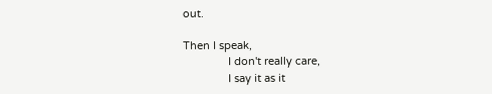out.

Then I speak,
               I don't really care,
               I say it as it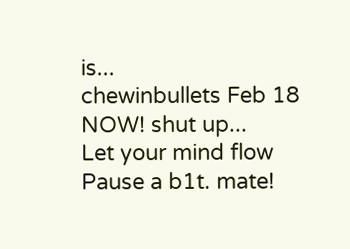is...
chewinbullets Feb 18
NOW! shut up...
Let your mind flow
Pause a b1t. mate!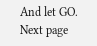And let GO.
Next page